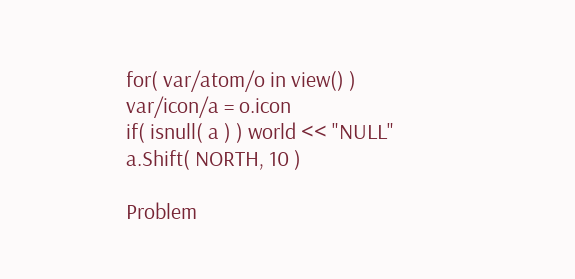for( var/atom/o in view() )
var/icon/a = o.icon
if( isnull( a ) ) world << "NULL"
a.Shift( NORTH, 10 )

Problem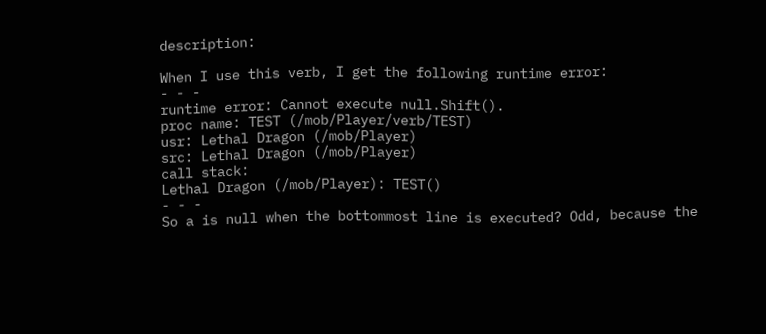description:

When I use this verb, I get the following runtime error:
- - -
runtime error: Cannot execute null.Shift().
proc name: TEST (/mob/Player/verb/TEST)
usr: Lethal Dragon (/mob/Player)
src: Lethal Dragon (/mob/Player)
call stack:
Lethal Dragon (/mob/Player): TEST()
- - -
So a is null when the bottommost line is executed? Odd, because the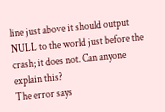line just above it should output NULL to the world just before the crash; it does not. Can anyone explain this?
The error says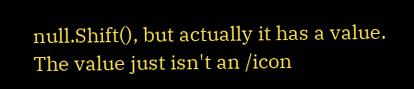null.Shift(), but actually it has a value. The value just isn't an /icon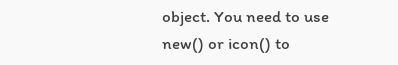object. You need to use new() or icon() to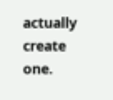actually create one.